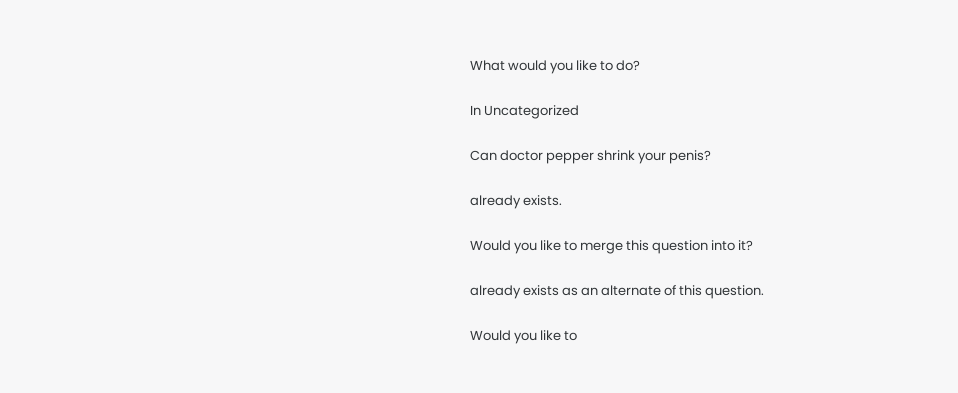What would you like to do?

In Uncategorized

Can doctor pepper shrink your penis?

already exists.

Would you like to merge this question into it?

already exists as an alternate of this question.

Would you like to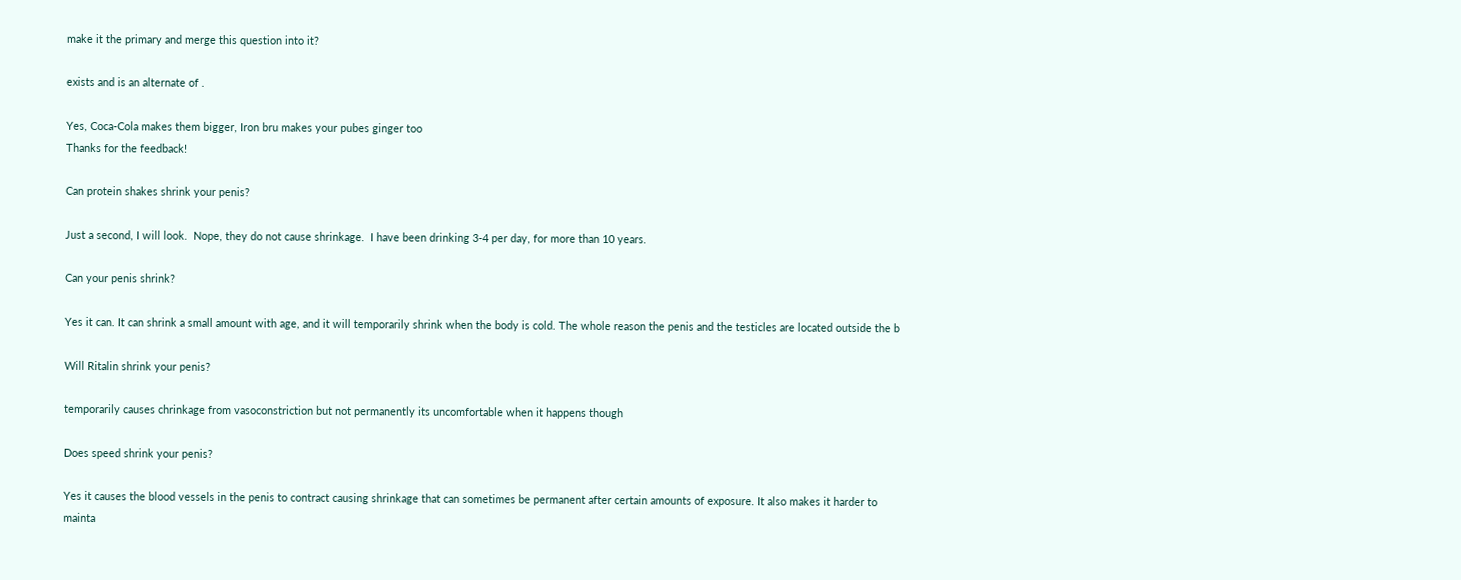make it the primary and merge this question into it?

exists and is an alternate of .

Yes, Coca-Cola makes them bigger, Iron bru makes your pubes ginger too
Thanks for the feedback!

Can protein shakes shrink your penis?

Just a second, I will look.  Nope, they do not cause shrinkage.  I have been drinking 3-4 per day, for more than 10 years.

Can your penis shrink?

Yes it can. It can shrink a small amount with age, and it will temporarily shrink when the body is cold. The whole reason the penis and the testicles are located outside the b

Will Ritalin shrink your penis?

temporarily causes chrinkage from vasoconstriction but not permanently its uncomfortable when it happens though

Does speed shrink your penis?

Yes it causes the blood vessels in the penis to contract causing shrinkage that can sometimes be permanent after certain amounts of exposure. It also makes it harder to mainta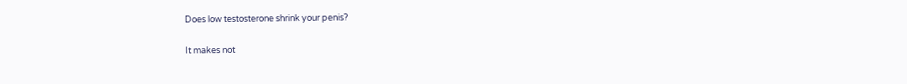Does low testosterone shrink your penis?

It makes not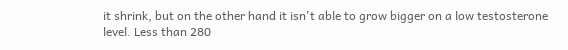it shrink, but on the other hand it isn't able to grow bigger on a low testosterone level. Less than 280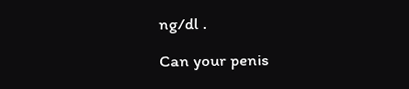ng/dl .

Can your penis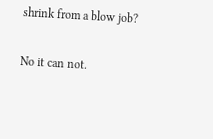shrink from a blow job?

No it can not.